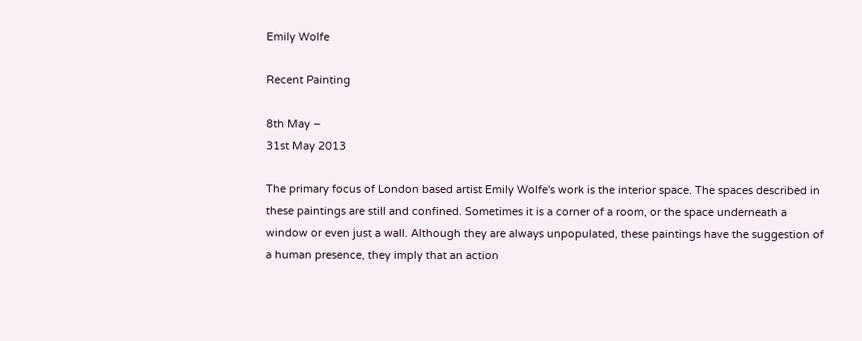Emily Wolfe

Recent Painting

8th May –
31st May 2013

The primary focus of London based artist Emily Wolfe's work is the interior space. The spaces described in these paintings are still and confined. Sometimes it is a corner of a room, or the space underneath a window or even just a wall. Although they are always unpopulated, these paintings have the suggestion of a human presence, they imply that an action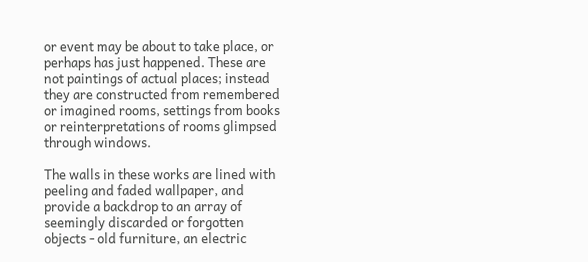or event may be about to take place, or perhaps has just happened. These are not paintings of actual places; instead they are constructed from remembered or imagined rooms, settings from books or reinterpretations of rooms glimpsed through windows.

The walls in these works are lined with peeling and faded wallpaper, and provide a backdrop to an array of seemingly discarded or forgotten objects - old furniture, an electric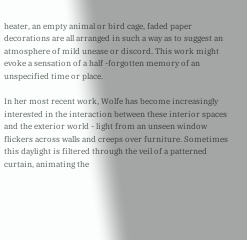heater, an empty animal or bird cage, faded paper decorations are all arranged in such a way as to suggest an atmosphere of mild unease or discord. This work might evoke a sensation of a half -forgotten memory of an unspecified time or place.

In her most recent work, Wolfe has become increasingly interested in the interaction between these interior spaces and the exterior world - light from an unseen window flickers across walls and creeps over furniture. Sometimes this daylight is filtered through the veil of a patterned curtain, animating the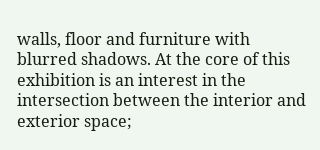walls, floor and furniture with blurred shadows. At the core of this exhibition is an interest in the intersection between the interior and exterior space;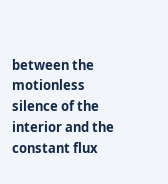between the motionless silence of the interior and the constant flux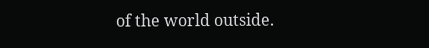of the world outside.